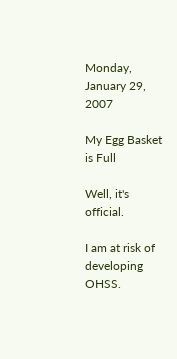Monday, January 29, 2007

My Egg Basket is Full

Well, it's official.

I am at risk of developing OHSS.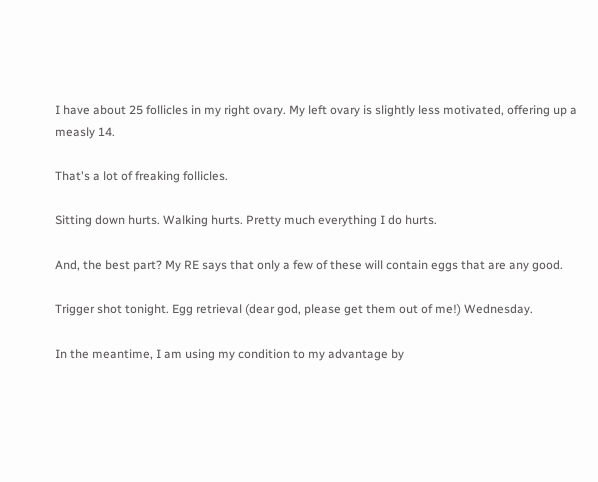I have about 25 follicles in my right ovary. My left ovary is slightly less motivated, offering up a measly 14.

That's a lot of freaking follicles.

Sitting down hurts. Walking hurts. Pretty much everything I do hurts.

And, the best part? My RE says that only a few of these will contain eggs that are any good.

Trigger shot tonight. Egg retrieval (dear god, please get them out of me!) Wednesday.

In the meantime, I am using my condition to my advantage by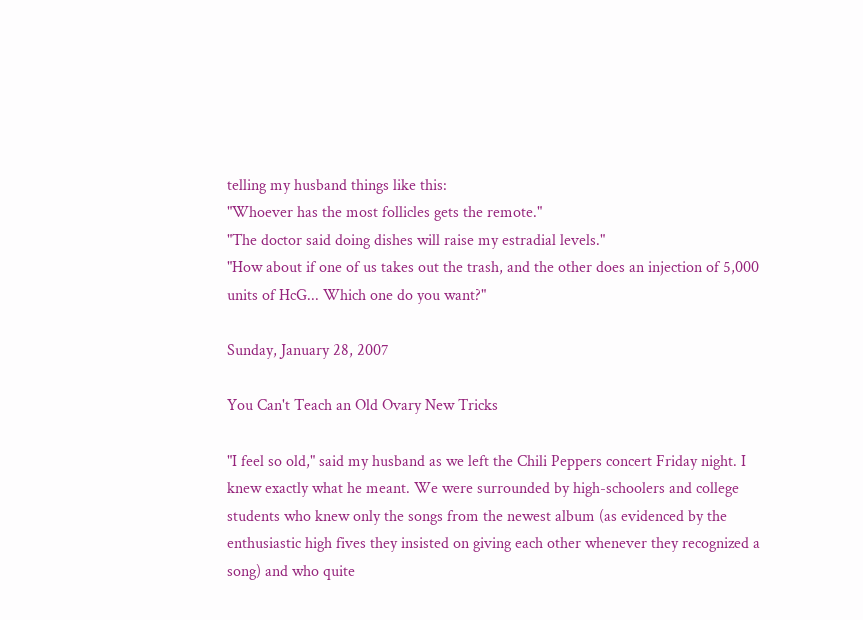telling my husband things like this:
"Whoever has the most follicles gets the remote."
"The doctor said doing dishes will raise my estradial levels."
"How about if one of us takes out the trash, and the other does an injection of 5,000 units of HcG... Which one do you want?"

Sunday, January 28, 2007

You Can't Teach an Old Ovary New Tricks

"I feel so old," said my husband as we left the Chili Peppers concert Friday night. I knew exactly what he meant. We were surrounded by high-schoolers and college students who knew only the songs from the newest album (as evidenced by the enthusiastic high fives they insisted on giving each other whenever they recognized a song) and who quite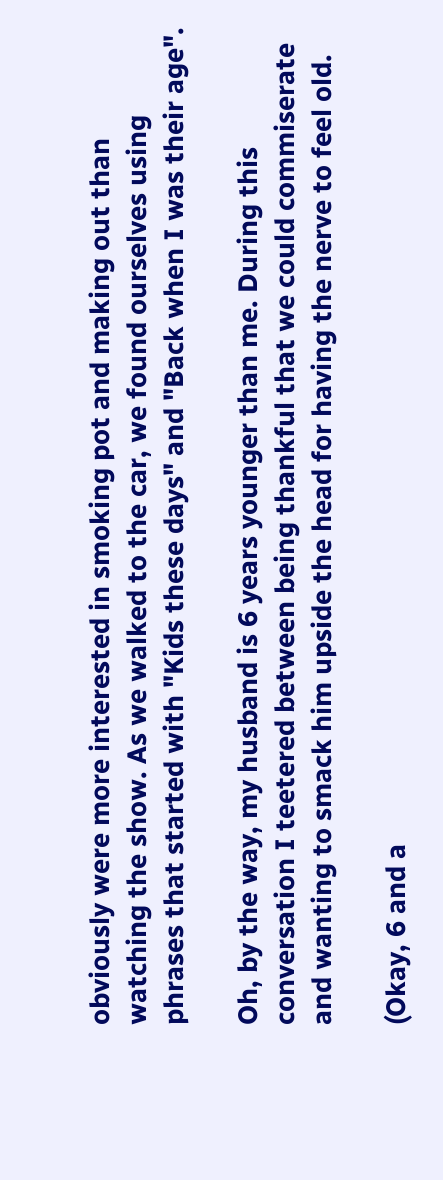obviously were more interested in smoking pot and making out than watching the show. As we walked to the car, we found ourselves using phrases that started with "Kids these days" and "Back when I was their age".

Oh, by the way, my husband is 6 years younger than me. During this conversation I teetered between being thankful that we could commiserate and wanting to smack him upside the head for having the nerve to feel old.

(Okay, 6 and a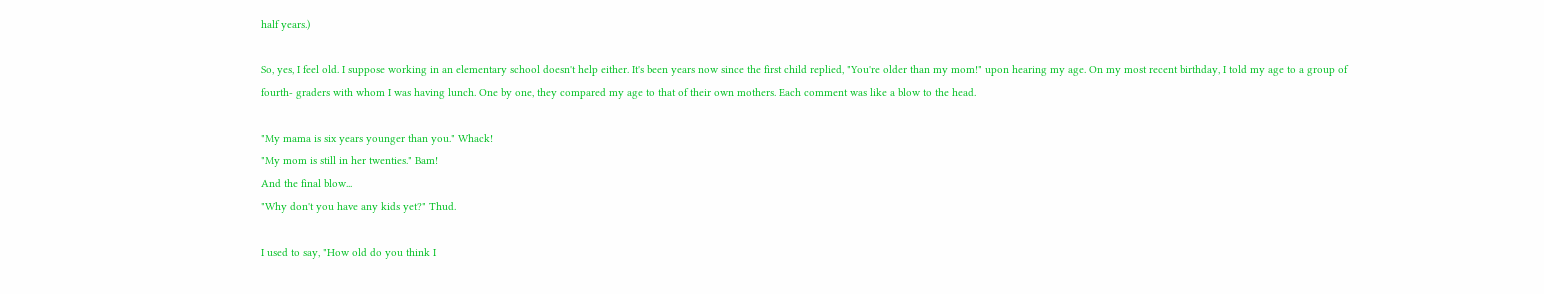half years.)

So, yes, I feel old. I suppose working in an elementary school doesn't help either. It's been years now since the first child replied, "You're older than my mom!" upon hearing my age. On my most recent birthday, I told my age to a group of fourth- graders with whom I was having lunch. One by one, they compared my age to that of their own mothers. Each comment was like a blow to the head.

"My mama is six years younger than you." Whack!
"My mom is still in her twenties." Bam!
And the final blow...
"Why don't you have any kids yet?" Thud.

I used to say, "How old do you think I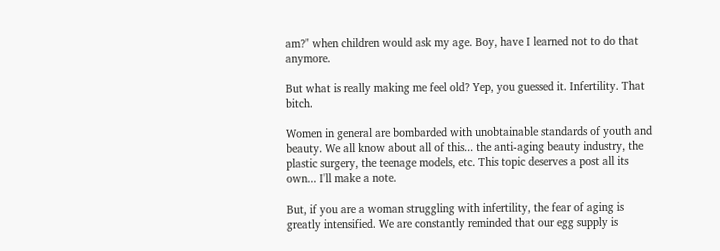am?" when children would ask my age. Boy, have I learned not to do that anymore.

But what is really making me feel old? Yep, you guessed it. Infertility. That bitch.

Women in general are bombarded with unobtainable standards of youth and beauty. We all know about all of this... the anti-aging beauty industry, the plastic surgery, the teenage models, etc. This topic deserves a post all its own... I'll make a note.

But, if you are a woman struggling with infertility, the fear of aging is greatly intensified. We are constantly reminded that our egg supply is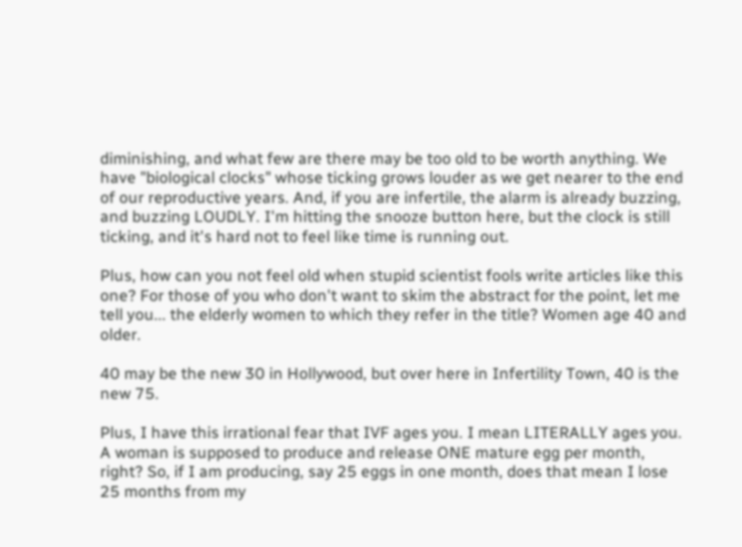diminishing, and what few are there may be too old to be worth anything. We have "biological clocks" whose ticking grows louder as we get nearer to the end of our reproductive years. And, if you are infertile, the alarm is already buzzing, and buzzing LOUDLY. I'm hitting the snooze button here, but the clock is still ticking, and it's hard not to feel like time is running out.

Plus, how can you not feel old when stupid scientist fools write articles like this one? For those of you who don't want to skim the abstract for the point, let me tell you... the elderly women to which they refer in the title? Women age 40 and older.

40 may be the new 30 in Hollywood, but over here in Infertility Town, 40 is the new 75.

Plus, I have this irrational fear that IVF ages you. I mean LITERALLY ages you. A woman is supposed to produce and release ONE mature egg per month, right? So, if I am producing, say 25 eggs in one month, does that mean I lose 25 months from my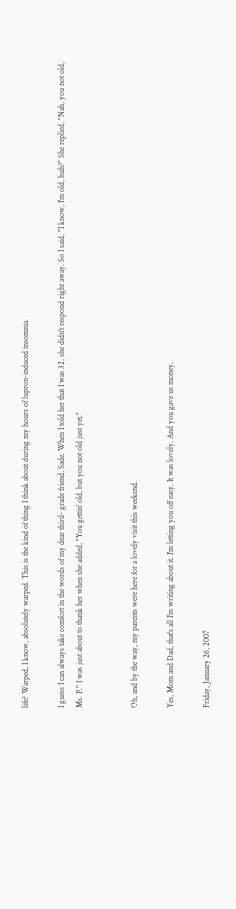life? Warped, I know, absolutely warped. This is the kind of thing I think about during my hours of lupron-induced insomnia.

I guess I can always take comfort in the words of my dear third- grade friend, Sade. When I told her that I was 32, she didn't respond right away. So I said, "I know, I'm old, huh?" She replied, "Nah, you not old, Ms. P." I was just about to thank her when she added, "You gettin' old, but you not old just yet."


Oh, and by the way, my parents were here for a lovely visit this weekend.

Yes, Mom and Dad, that's all I'm writing about it. I'm letting you off easy. It was lovely. And you gave us money.

Friday, January 26, 2007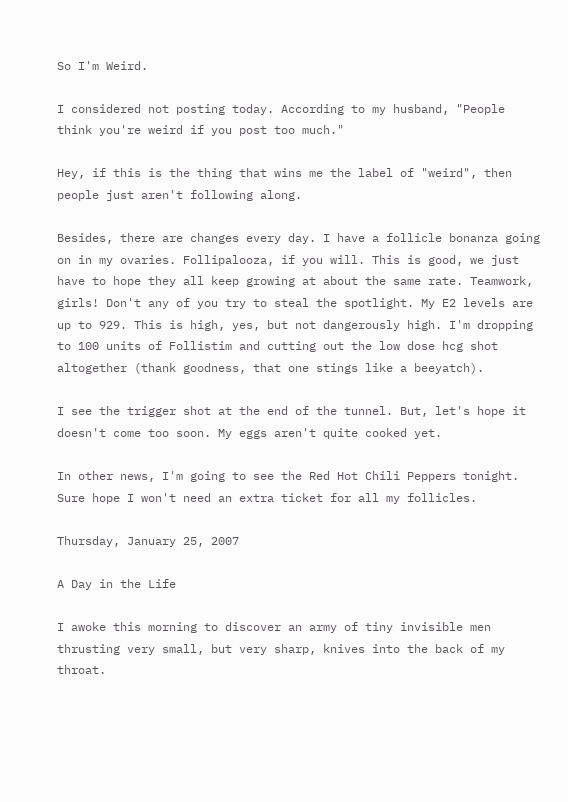So I'm Weird.

I considered not posting today. According to my husband, "People think you're weird if you post too much."

Hey, if this is the thing that wins me the label of "weird", then people just aren't following along.

Besides, there are changes every day. I have a follicle bonanza going on in my ovaries. Follipalooza, if you will. This is good, we just have to hope they all keep growing at about the same rate. Teamwork, girls! Don't any of you try to steal the spotlight. My E2 levels are up to 929. This is high, yes, but not dangerously high. I'm dropping to 100 units of Follistim and cutting out the low dose hcg shot altogether (thank goodness, that one stings like a beeyatch).

I see the trigger shot at the end of the tunnel. But, let's hope it doesn't come too soon. My eggs aren't quite cooked yet.

In other news, I'm going to see the Red Hot Chili Peppers tonight. Sure hope I won't need an extra ticket for all my follicles.

Thursday, January 25, 2007

A Day in the Life

I awoke this morning to discover an army of tiny invisible men thrusting very small, but very sharp, knives into the back of my throat.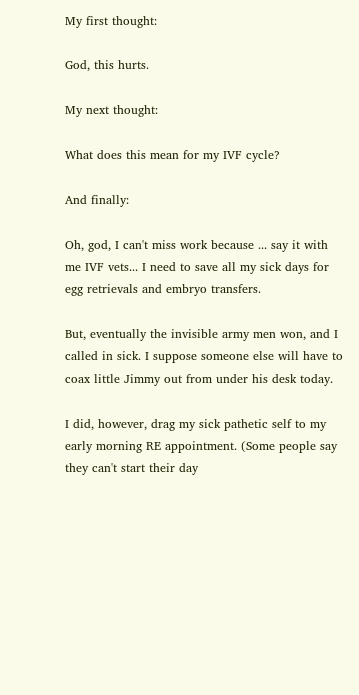My first thought:

God, this hurts.

My next thought:

What does this mean for my IVF cycle?

And finally:

Oh, god, I can't miss work because ... say it with me IVF vets... I need to save all my sick days for egg retrievals and embryo transfers.

But, eventually the invisible army men won, and I called in sick. I suppose someone else will have to coax little Jimmy out from under his desk today.

I did, however, drag my sick pathetic self to my early morning RE appointment. (Some people say they can't start their day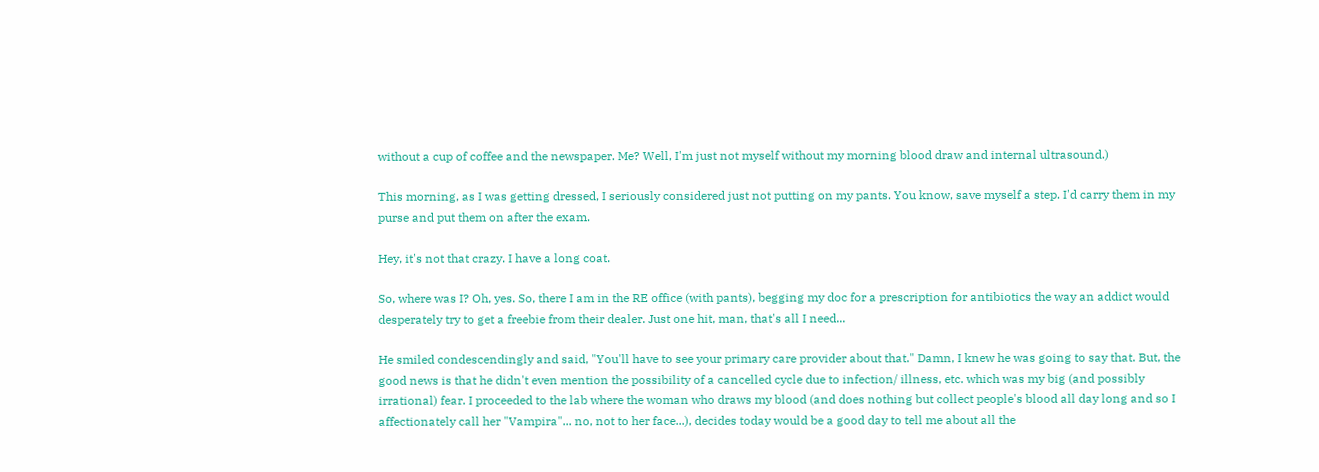without a cup of coffee and the newspaper. Me? Well, I'm just not myself without my morning blood draw and internal ultrasound.)

This morning, as I was getting dressed, I seriously considered just not putting on my pants. You know, save myself a step. I'd carry them in my purse and put them on after the exam.

Hey, it's not that crazy. I have a long coat.

So, where was I? Oh, yes. So, there I am in the RE office (with pants), begging my doc for a prescription for antibiotics the way an addict would desperately try to get a freebie from their dealer. Just one hit, man, that's all I need...

He smiled condescendingly and said, "You'll have to see your primary care provider about that." Damn, I knew he was going to say that. But, the good news is that he didn't even mention the possibility of a cancelled cycle due to infection/ illness, etc. which was my big (and possibly irrational) fear. I proceeded to the lab where the woman who draws my blood (and does nothing but collect people's blood all day long and so I affectionately call her "Vampira"... no, not to her face...), decides today would be a good day to tell me about all the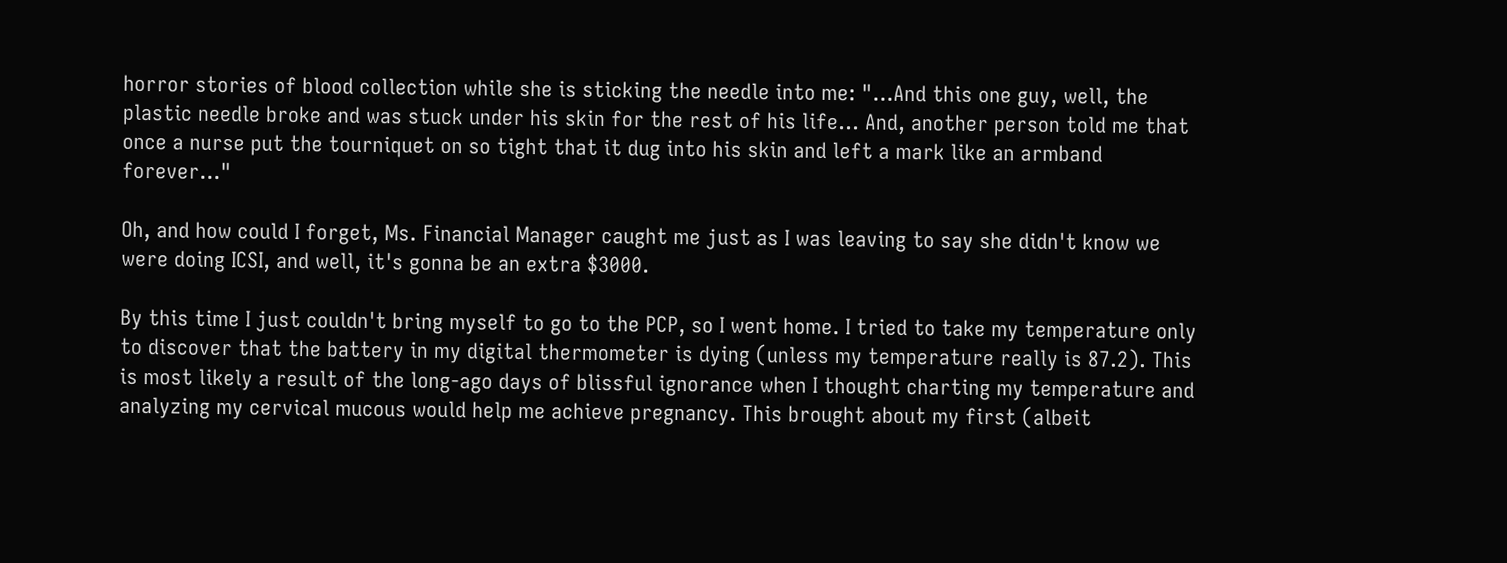horror stories of blood collection while she is sticking the needle into me: "...And this one guy, well, the plastic needle broke and was stuck under his skin for the rest of his life... And, another person told me that once a nurse put the tourniquet on so tight that it dug into his skin and left a mark like an armband forever..."

Oh, and how could I forget, Ms. Financial Manager caught me just as I was leaving to say she didn't know we were doing ICSI, and well, it's gonna be an extra $3000.

By this time I just couldn't bring myself to go to the PCP, so I went home. I tried to take my temperature only to discover that the battery in my digital thermometer is dying (unless my temperature really is 87.2). This is most likely a result of the long-ago days of blissful ignorance when I thought charting my temperature and analyzing my cervical mucous would help me achieve pregnancy. This brought about my first (albeit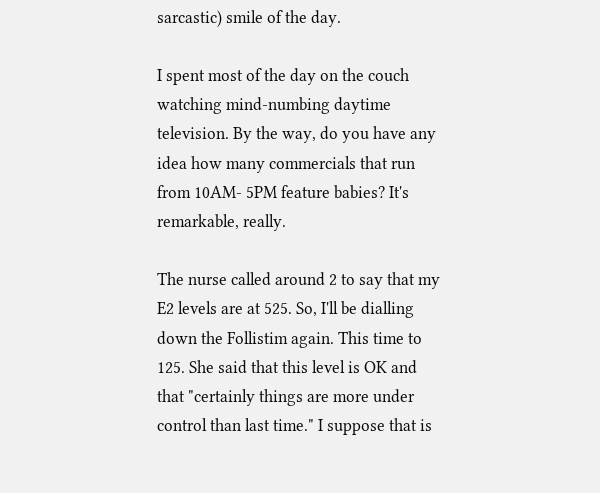sarcastic) smile of the day.

I spent most of the day on the couch watching mind-numbing daytime television. By the way, do you have any idea how many commercials that run from 10AM- 5PM feature babies? It's remarkable, really.

The nurse called around 2 to say that my E2 levels are at 525. So, I'll be dialling down the Follistim again. This time to 125. She said that this level is OK and that "certainly things are more under control than last time." I suppose that is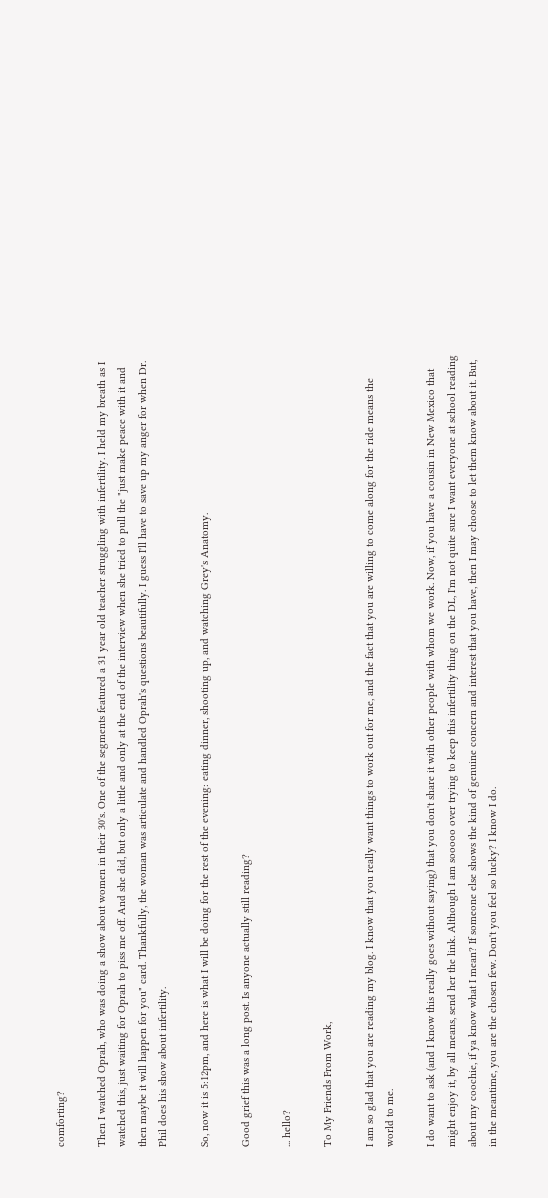comforting?

Then I watched Oprah, who was doing a show about women in their 30's. One of the segments featured a 31 year old teacher struggling with infertility. I held my breath as I watched this, just waiting for Oprah to piss me off. And she did, but only a little and only at the end of the interview when she tried to pull the "just make peace with it and then maybe it will happen for you" card. Thankfully, the woman was articulate and handled Oprah's questions beautifully. I guess I'll have to save up my anger for when Dr. Phil does his show about infertility.

So, now it is 5:12pm, and here is what I will be doing for the rest of the evening: eating dinner, shooting up, and watching Grey's Anatomy.

Good grief this was a long post. Is anyone actually still reading?

... hello?

To My Friends From Work,

I am so glad that you are reading my blog. I know that you really want things to work out for me, and the fact that you are willing to come along for the ride means the world to me.

I do want to ask (and I know this really goes without saying) that you don't share it with other people with whom we work. Now, if you have a cousin in New Mexico that might enjoy it, by all means, send her the link. Although I am sooooo over trying to keep this infertility thing on the DL, I'm not quite sure I want everyone at school reading about my coochie, if ya know what I mean? If someone else shows the kind of genuine concern and interest that you have, then I may choose to let them know about it. But, in the meantime, you are the chosen few. Don't you feel so lucky? I know I do.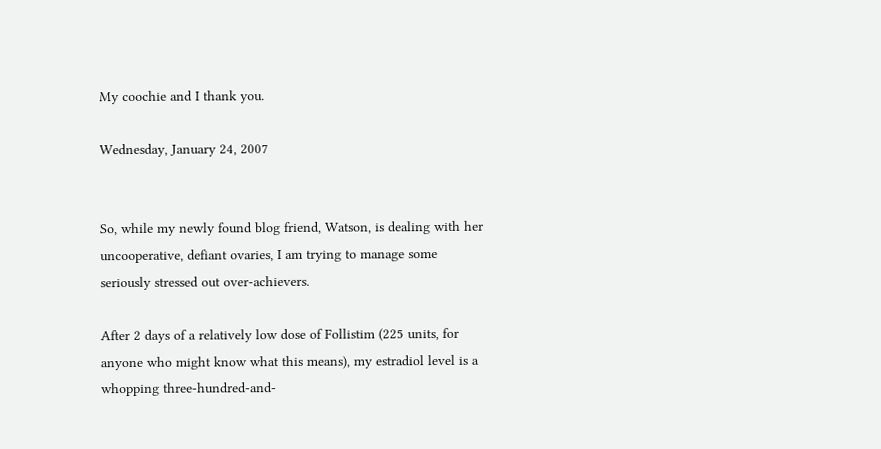My coochie and I thank you.

Wednesday, January 24, 2007


So, while my newly found blog friend, Watson, is dealing with her uncooperative, defiant ovaries, I am trying to manage some seriously stressed out over-achievers.

After 2 days of a relatively low dose of Follistim (225 units, for anyone who might know what this means), my estradiol level is a whopping three-hundred-and-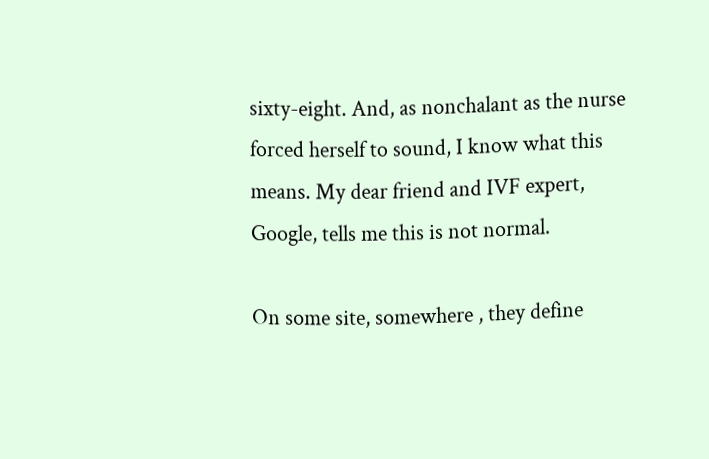sixty-eight. And, as nonchalant as the nurse forced herself to sound, I know what this means. My dear friend and IVF expert, Google, tells me this is not normal.

On some site, somewhere , they define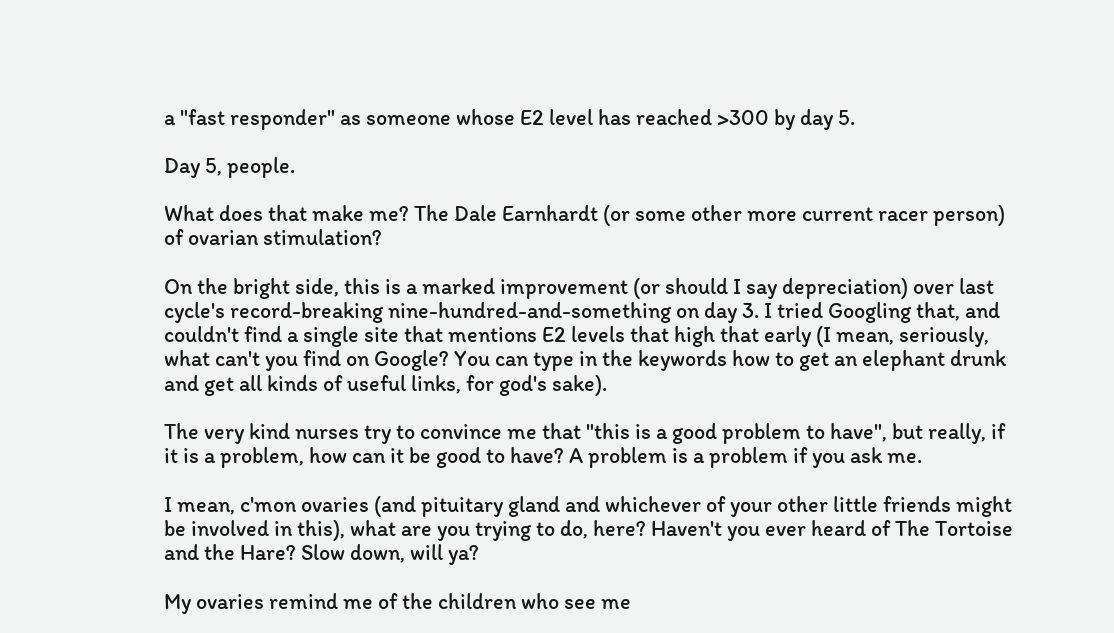a "fast responder" as someone whose E2 level has reached >300 by day 5.

Day 5, people.

What does that make me? The Dale Earnhardt (or some other more current racer person) of ovarian stimulation?

On the bright side, this is a marked improvement (or should I say depreciation) over last cycle's record-breaking nine-hundred-and-something on day 3. I tried Googling that, and couldn't find a single site that mentions E2 levels that high that early (I mean, seriously, what can't you find on Google? You can type in the keywords how to get an elephant drunk and get all kinds of useful links, for god's sake).

The very kind nurses try to convince me that "this is a good problem to have", but really, if it is a problem, how can it be good to have? A problem is a problem if you ask me.

I mean, c'mon ovaries (and pituitary gland and whichever of your other little friends might be involved in this), what are you trying to do, here? Haven't you ever heard of The Tortoise and the Hare? Slow down, will ya?

My ovaries remind me of the children who see me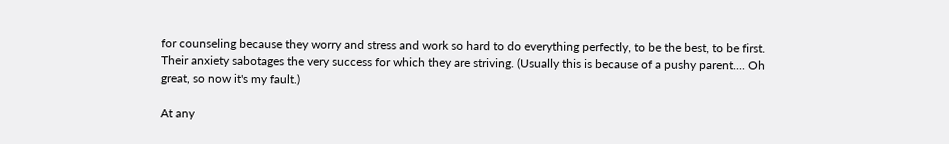for counseling because they worry and stress and work so hard to do everything perfectly, to be the best, to be first. Their anxiety sabotages the very success for which they are striving. (Usually this is because of a pushy parent.... Oh great, so now it's my fault.)

At any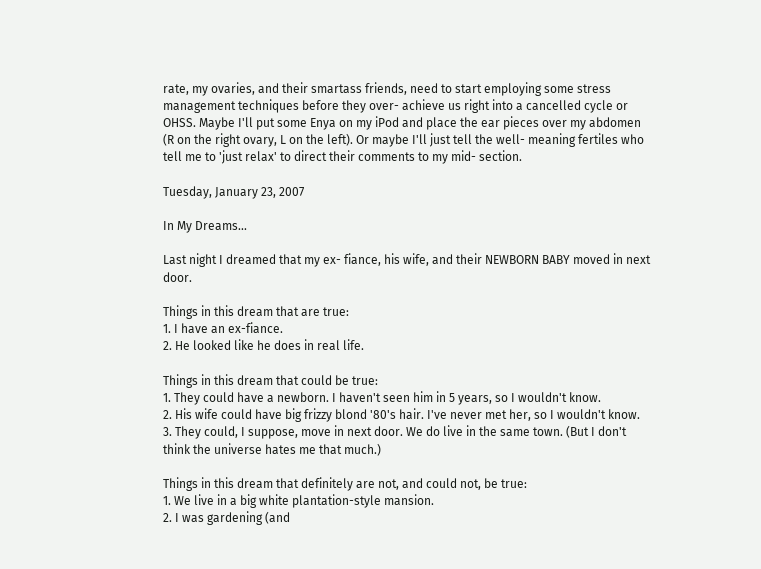rate, my ovaries, and their smartass friends, need to start employing some stress management techniques before they over- achieve us right into a cancelled cycle or OHSS. Maybe I'll put some Enya on my iPod and place the ear pieces over my abdomen (R on the right ovary, L on the left). Or maybe I'll just tell the well- meaning fertiles who tell me to 'just relax' to direct their comments to my mid- section.

Tuesday, January 23, 2007

In My Dreams...

Last night I dreamed that my ex- fiance, his wife, and their NEWBORN BABY moved in next door.

Things in this dream that are true:
1. I have an ex-fiance.
2. He looked like he does in real life.

Things in this dream that could be true:
1. They could have a newborn. I haven't seen him in 5 years, so I wouldn't know.
2. His wife could have big frizzy blond '80's hair. I've never met her, so I wouldn't know.
3. They could, I suppose, move in next door. We do live in the same town. (But I don't think the universe hates me that much.)

Things in this dream that definitely are not, and could not, be true:
1. We live in a big white plantation-style mansion.
2. I was gardening (and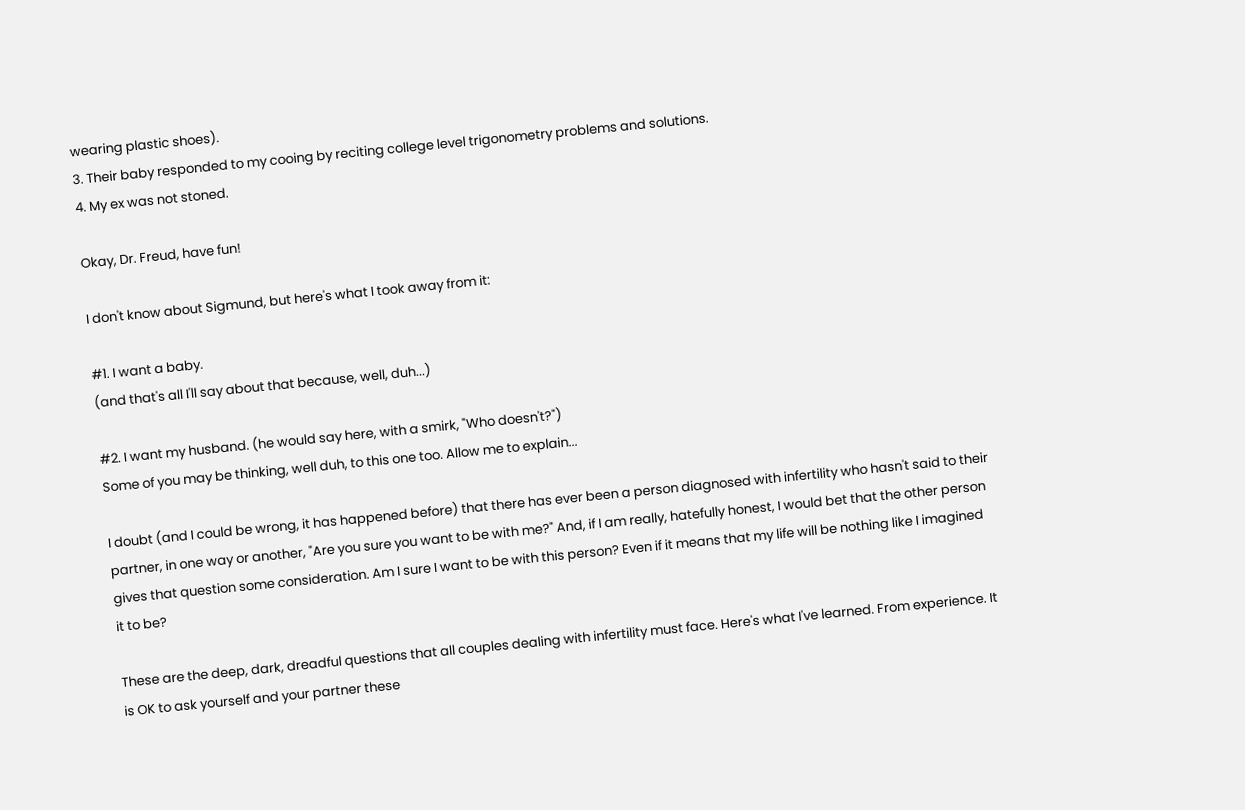wearing plastic shoes).
3. Their baby responded to my cooing by reciting college level trigonometry problems and solutions.
4. My ex was not stoned.

Okay, Dr. Freud, have fun!

I don't know about Sigmund, but here's what I took away from it:

#1. I want a baby.
(and that's all I'll say about that because, well, duh...)

#2. I want my husband. (he would say here, with a smirk, "Who doesn't?")
Some of you may be thinking, well duh, to this one too. Allow me to explain...

I doubt (and I could be wrong, it has happened before) that there has ever been a person diagnosed with infertility who hasn't said to their partner, in one way or another, "Are you sure you want to be with me?" And, if I am really, hatefully honest, I would bet that the other person gives that question some consideration. Am I sure I want to be with this person? Even if it means that my life will be nothing like I imagined it to be?

These are the deep, dark, dreadful questions that all couples dealing with infertility must face. Here's what I've learned. From experience. It is OK to ask yourself and your partner these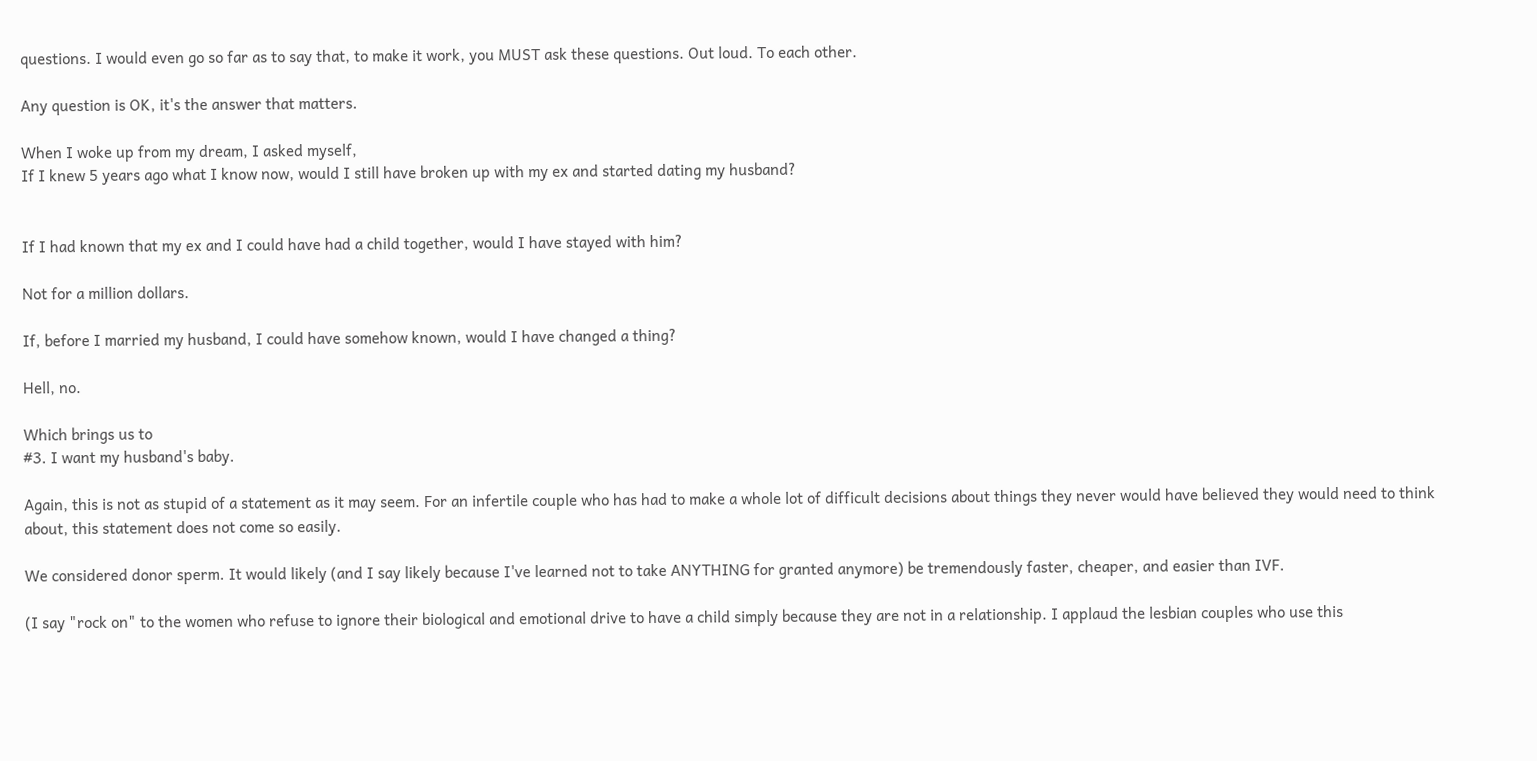questions. I would even go so far as to say that, to make it work, you MUST ask these questions. Out loud. To each other.

Any question is OK, it's the answer that matters.

When I woke up from my dream, I asked myself,
If I knew 5 years ago what I know now, would I still have broken up with my ex and started dating my husband?


If I had known that my ex and I could have had a child together, would I have stayed with him?

Not for a million dollars.

If, before I married my husband, I could have somehow known, would I have changed a thing?

Hell, no.

Which brings us to
#3. I want my husband's baby.

Again, this is not as stupid of a statement as it may seem. For an infertile couple who has had to make a whole lot of difficult decisions about things they never would have believed they would need to think about, this statement does not come so easily.

We considered donor sperm. It would likely (and I say likely because I've learned not to take ANYTHING for granted anymore) be tremendously faster, cheaper, and easier than IVF.

(I say "rock on" to the women who refuse to ignore their biological and emotional drive to have a child simply because they are not in a relationship. I applaud the lesbian couples who use this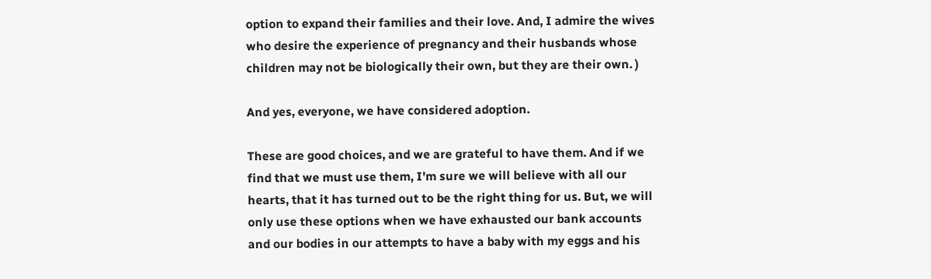option to expand their families and their love. And, I admire the wives who desire the experience of pregnancy and their husbands whose children may not be biologically their own, but they are their own. )

And yes, everyone, we have considered adoption.

These are good choices, and we are grateful to have them. And if we find that we must use them, I'm sure we will believe with all our hearts, that it has turned out to be the right thing for us. But, we will only use these options when we have exhausted our bank accounts and our bodies in our attempts to have a baby with my eggs and his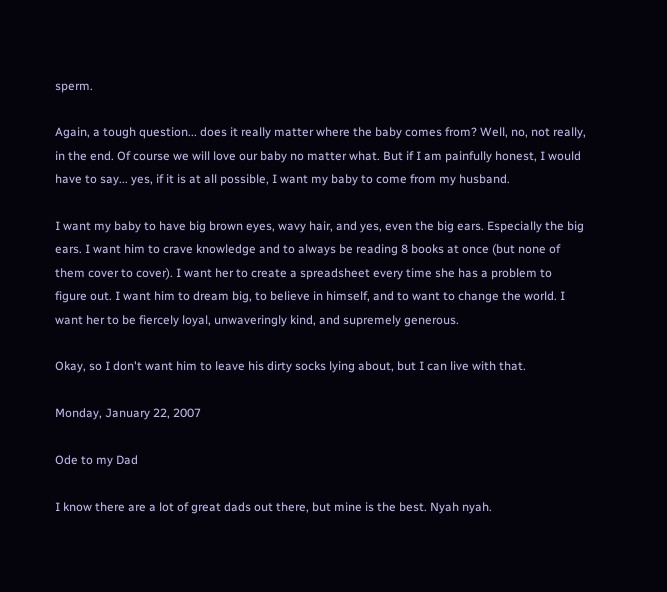sperm.

Again, a tough question... does it really matter where the baby comes from? Well, no, not really, in the end. Of course we will love our baby no matter what. But if I am painfully honest, I would have to say... yes, if it is at all possible, I want my baby to come from my husband.

I want my baby to have big brown eyes, wavy hair, and yes, even the big ears. Especially the big ears. I want him to crave knowledge and to always be reading 8 books at once (but none of them cover to cover). I want her to create a spreadsheet every time she has a problem to figure out. I want him to dream big, to believe in himself, and to want to change the world. I want her to be fiercely loyal, unwaveringly kind, and supremely generous.

Okay, so I don't want him to leave his dirty socks lying about, but I can live with that.

Monday, January 22, 2007

Ode to my Dad

I know there are a lot of great dads out there, but mine is the best. Nyah nyah.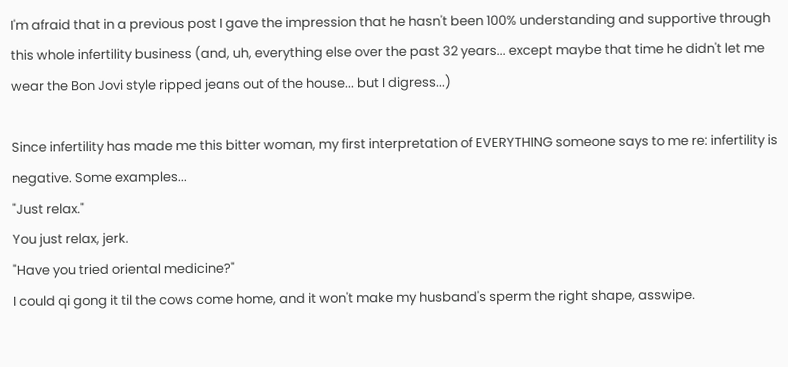I'm afraid that in a previous post I gave the impression that he hasn't been 100% understanding and supportive through this whole infertility business (and, uh, everything else over the past 32 years... except maybe that time he didn't let me wear the Bon Jovi style ripped jeans out of the house... but I digress...)

Since infertility has made me this bitter woman, my first interpretation of EVERYTHING someone says to me re: infertility is negative. Some examples...
"Just relax."
You just relax, jerk.
"Have you tried oriental medicine?"
I could qi gong it til the cows come home, and it won't make my husband's sperm the right shape, asswipe.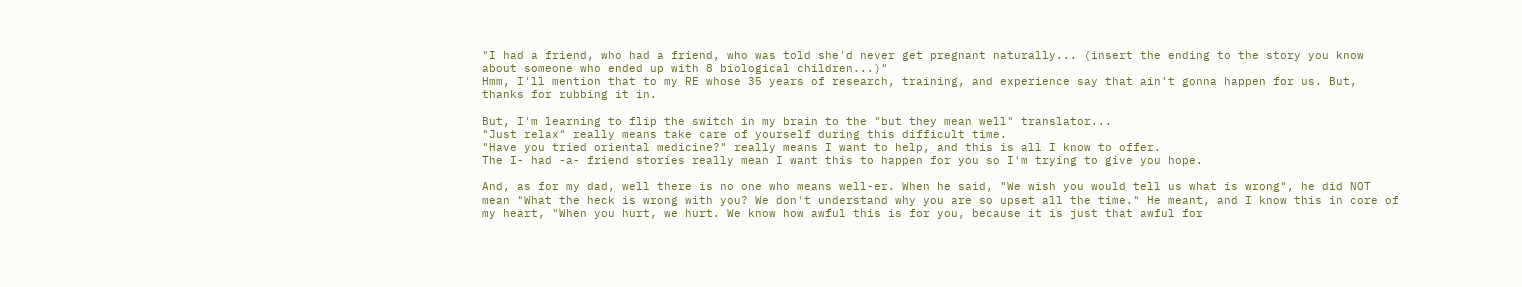"I had a friend, who had a friend, who was told she'd never get pregnant naturally... (insert the ending to the story you know about someone who ended up with 8 biological children...)"
Hmm, I'll mention that to my RE whose 35 years of research, training, and experience say that ain't gonna happen for us. But, thanks for rubbing it in.

But, I'm learning to flip the switch in my brain to the "but they mean well" translator...
"Just relax" really means take care of yourself during this difficult time.
"Have you tried oriental medicine?" really means I want to help, and this is all I know to offer.
The I- had -a- friend stories really mean I want this to happen for you so I'm trying to give you hope.

And, as for my dad, well there is no one who means well-er. When he said, "We wish you would tell us what is wrong", he did NOT mean "What the heck is wrong with you? We don't understand why you are so upset all the time." He meant, and I know this in core of my heart, "When you hurt, we hurt. We know how awful this is for you, because it is just that awful for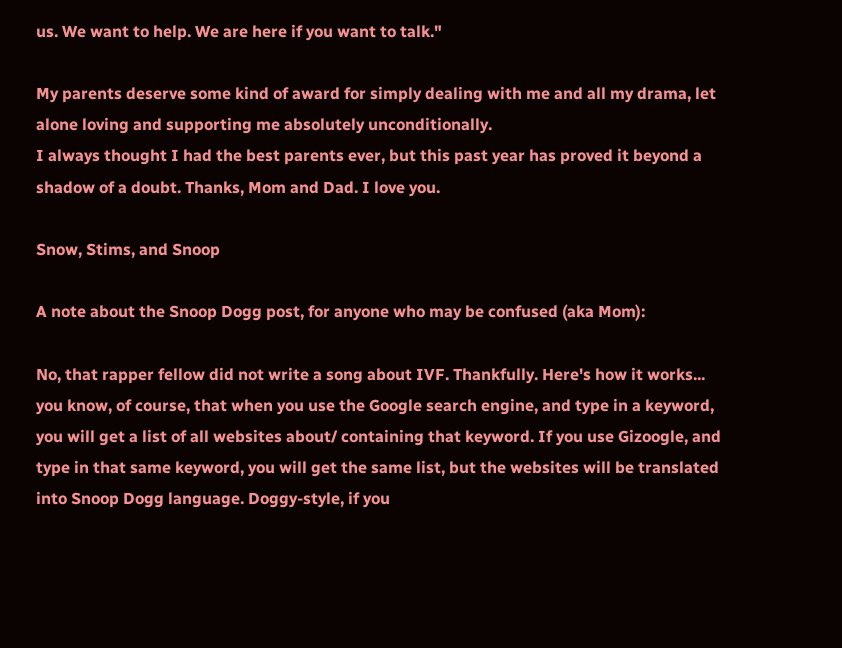us. We want to help. We are here if you want to talk."

My parents deserve some kind of award for simply dealing with me and all my drama, let alone loving and supporting me absolutely unconditionally.
I always thought I had the best parents ever, but this past year has proved it beyond a shadow of a doubt. Thanks, Mom and Dad. I love you.

Snow, Stims, and Snoop

A note about the Snoop Dogg post, for anyone who may be confused (aka Mom):

No, that rapper fellow did not write a song about IVF. Thankfully. Here's how it works... you know, of course, that when you use the Google search engine, and type in a keyword, you will get a list of all websites about/ containing that keyword. If you use Gizoogle, and type in that same keyword, you will get the same list, but the websites will be translated into Snoop Dogg language. Doggy-style, if you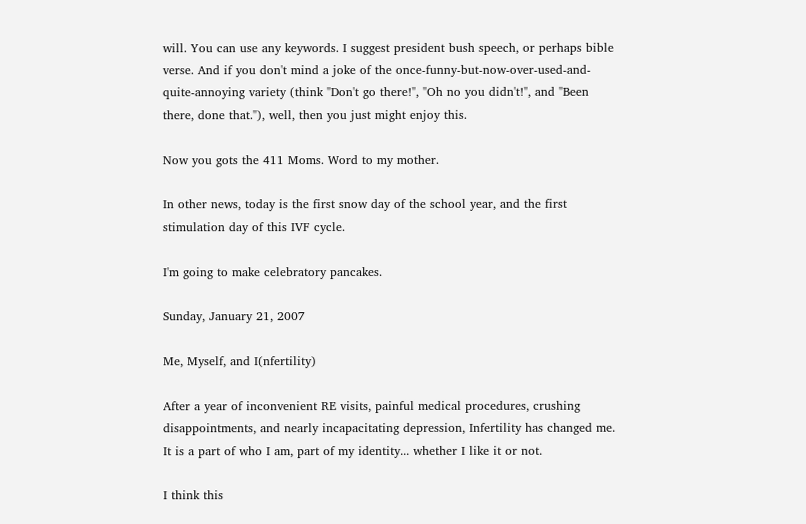will. You can use any keywords. I suggest president bush speech, or perhaps bible verse. And if you don't mind a joke of the once-funny-but-now-over-used-and-quite-annoying variety (think "Don't go there!", "Oh no you didn't!", and "Been there, done that."), well, then you just might enjoy this.

Now you gots the 411 Moms. Word to my mother.

In other news, today is the first snow day of the school year, and the first stimulation day of this IVF cycle.

I'm going to make celebratory pancakes.

Sunday, January 21, 2007

Me, Myself, and I(nfertility)

After a year of inconvenient RE visits, painful medical procedures, crushing disappointments, and nearly incapacitating depression, Infertility has changed me. It is a part of who I am, part of my identity... whether I like it or not.

I think this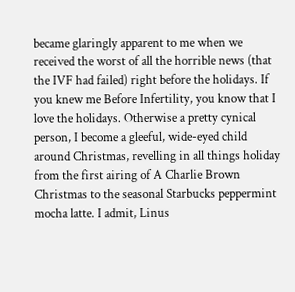became glaringly apparent to me when we received the worst of all the horrible news (that the IVF had failed) right before the holidays. If you knew me Before Infertility, you know that I love the holidays. Otherwise a pretty cynical person, I become a gleeful, wide-eyed child around Christmas, revelling in all things holiday from the first airing of A Charlie Brown Christmas to the seasonal Starbucks peppermint mocha latte. I admit, Linus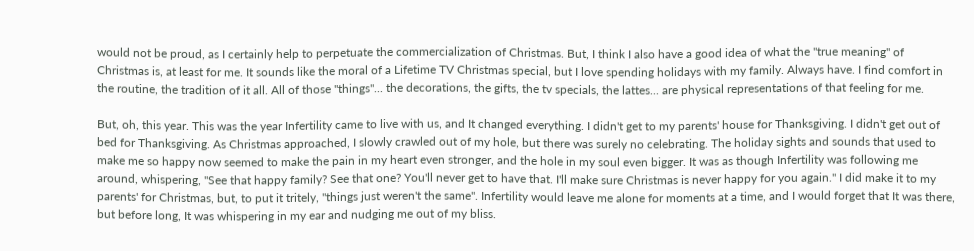would not be proud, as I certainly help to perpetuate the commercialization of Christmas. But, I think I also have a good idea of what the "true meaning" of Christmas is, at least for me. It sounds like the moral of a Lifetime TV Christmas special, but I love spending holidays with my family. Always have. I find comfort in the routine, the tradition of it all. All of those "things"... the decorations, the gifts, the tv specials, the lattes... are physical representations of that feeling for me.

But, oh, this year. This was the year Infertility came to live with us, and It changed everything. I didn't get to my parents' house for Thanksgiving. I didn't get out of bed for Thanksgiving. As Christmas approached, I slowly crawled out of my hole, but there was surely no celebrating. The holiday sights and sounds that used to make me so happy now seemed to make the pain in my heart even stronger, and the hole in my soul even bigger. It was as though Infertility was following me around, whispering, "See that happy family? See that one? You'll never get to have that. I'll make sure Christmas is never happy for you again." I did make it to my parents' for Christmas, but, to put it tritely, "things just weren't the same". Infertility would leave me alone for moments at a time, and I would forget that It was there, but before long, It was whispering in my ear and nudging me out of my bliss.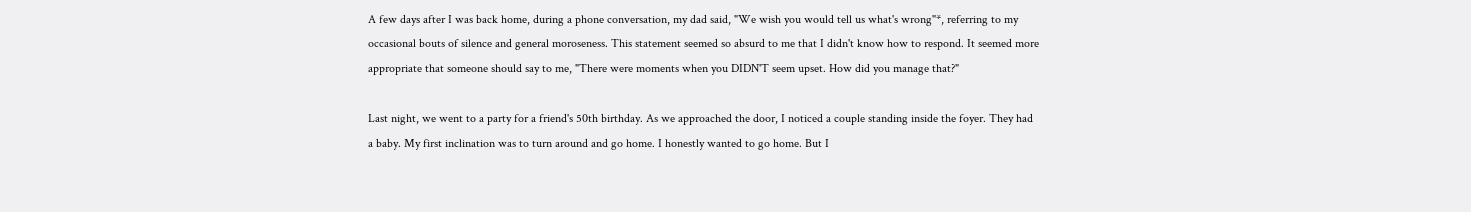A few days after I was back home, during a phone conversation, my dad said, "We wish you would tell us what's wrong"*, referring to my occasional bouts of silence and general moroseness. This statement seemed so absurd to me that I didn't know how to respond. It seemed more appropriate that someone should say to me, "There were moments when you DIDN'T seem upset. How did you manage that?"

Last night, we went to a party for a friend's 50th birthday. As we approached the door, I noticed a couple standing inside the foyer. They had a baby. My first inclination was to turn around and go home. I honestly wanted to go home. But I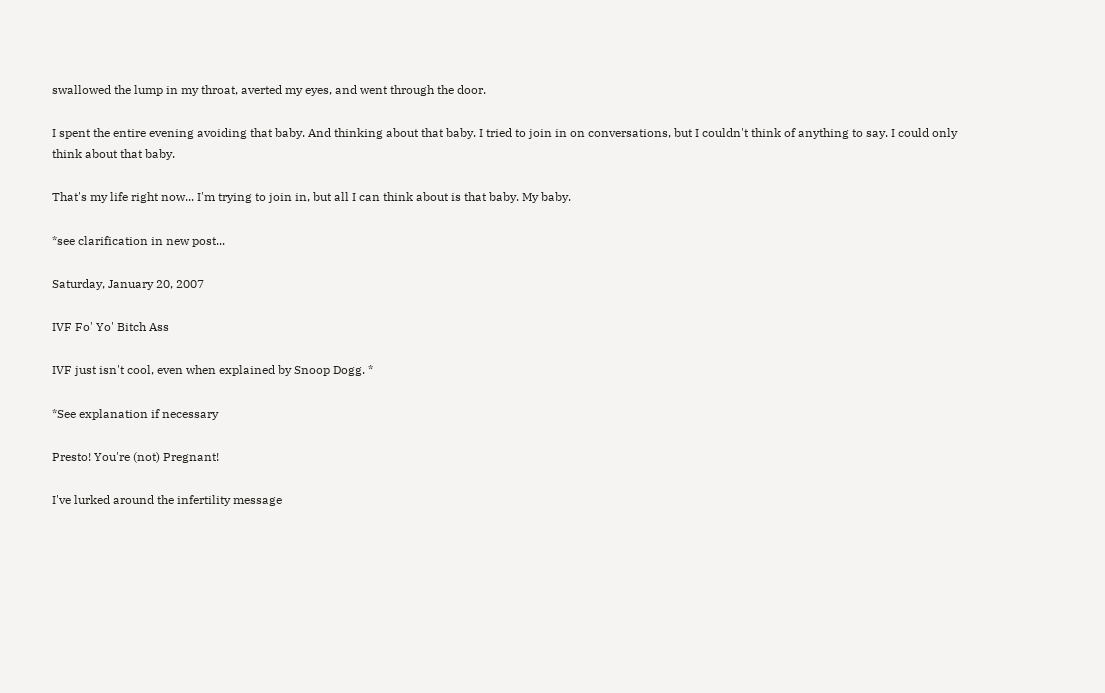swallowed the lump in my throat, averted my eyes, and went through the door.

I spent the entire evening avoiding that baby. And thinking about that baby. I tried to join in on conversations, but I couldn't think of anything to say. I could only think about that baby.

That's my life right now... I'm trying to join in, but all I can think about is that baby. My baby.

*see clarification in new post...

Saturday, January 20, 2007

IVF Fo' Yo' Bitch Ass

IVF just isn't cool, even when explained by Snoop Dogg. *

*See explanation if necessary

Presto! You're (not) Pregnant!

I've lurked around the infertility message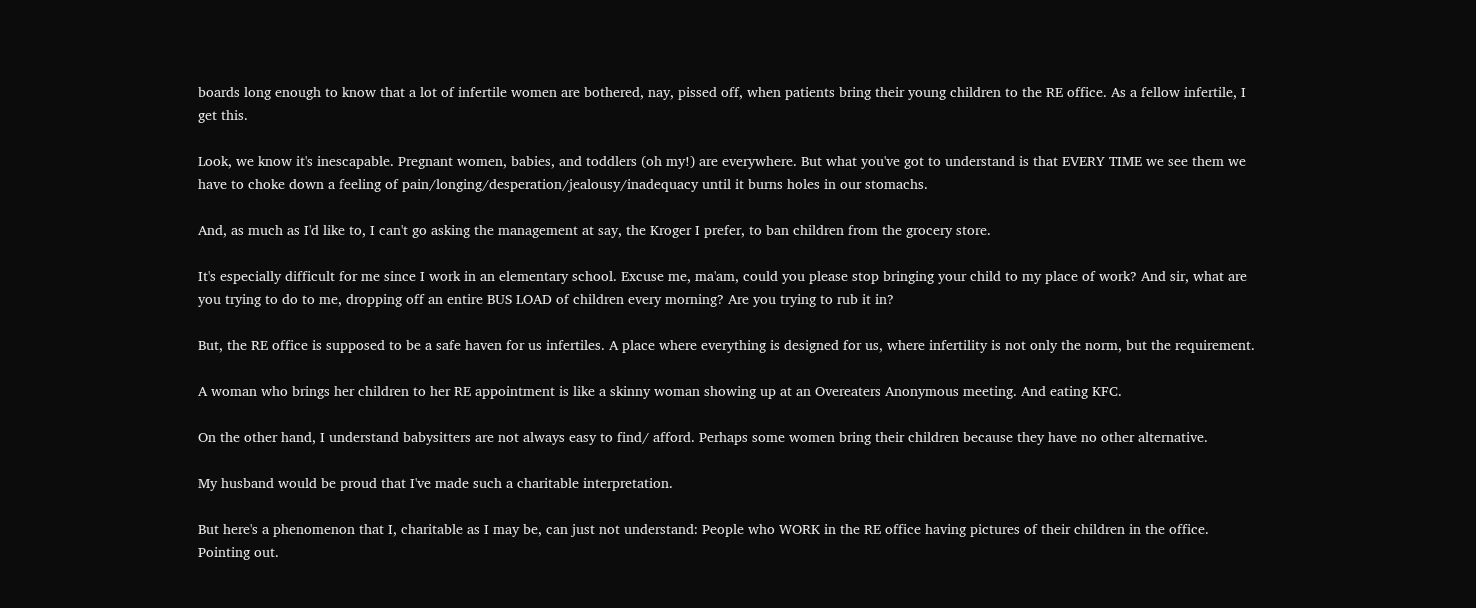boards long enough to know that a lot of infertile women are bothered, nay, pissed off, when patients bring their young children to the RE office. As a fellow infertile, I get this.

Look, we know it's inescapable. Pregnant women, babies, and toddlers (oh my!) are everywhere. But what you've got to understand is that EVERY TIME we see them we have to choke down a feeling of pain/longing/desperation/jealousy/inadequacy until it burns holes in our stomachs.

And, as much as I'd like to, I can't go asking the management at say, the Kroger I prefer, to ban children from the grocery store.

It's especially difficult for me since I work in an elementary school. Excuse me, ma'am, could you please stop bringing your child to my place of work? And sir, what are you trying to do to me, dropping off an entire BUS LOAD of children every morning? Are you trying to rub it in?

But, the RE office is supposed to be a safe haven for us infertiles. A place where everything is designed for us, where infertility is not only the norm, but the requirement.

A woman who brings her children to her RE appointment is like a skinny woman showing up at an Overeaters Anonymous meeting. And eating KFC.

On the other hand, I understand babysitters are not always easy to find/ afford. Perhaps some women bring their children because they have no other alternative.

My husband would be proud that I've made such a charitable interpretation.

But here's a phenomenon that I, charitable as I may be, can just not understand: People who WORK in the RE office having pictures of their children in the office. Pointing out.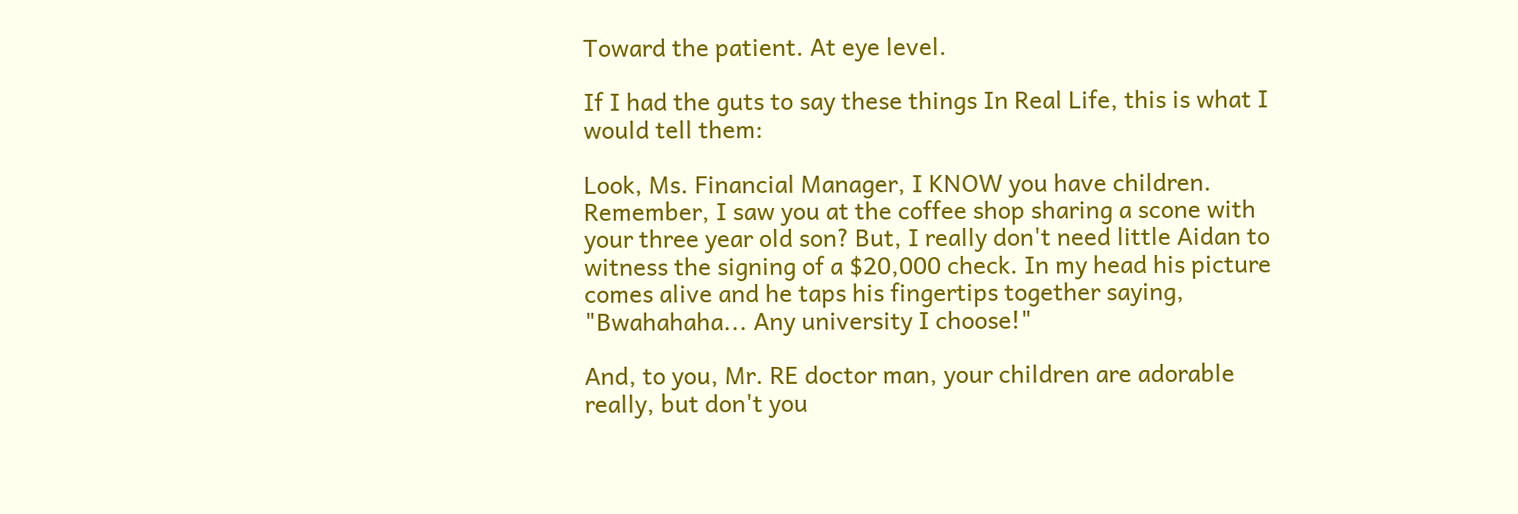Toward the patient. At eye level.

If I had the guts to say these things In Real Life, this is what I would tell them:

Look, Ms. Financial Manager, I KNOW you have children. Remember, I saw you at the coffee shop sharing a scone with your three year old son? But, I really don't need little Aidan to witness the signing of a $20,000 check. In my head his picture comes alive and he taps his fingertips together saying, "Bwahahaha... Any university I choose!"

And, to you, Mr. RE doctor man, your children are adorable really, but don't you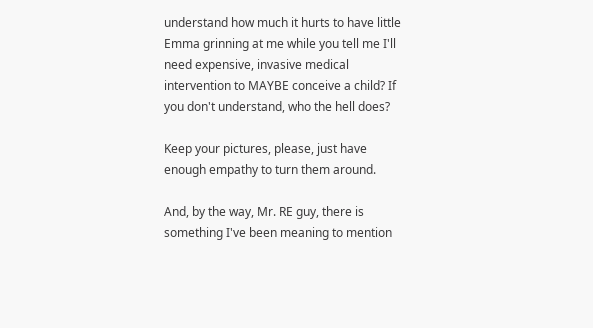understand how much it hurts to have little Emma grinning at me while you tell me I'll need expensive, invasive medical intervention to MAYBE conceive a child? If you don't understand, who the hell does?

Keep your pictures, please, just have enough empathy to turn them around.

And, by the way, Mr. RE guy, there is something I've been meaning to mention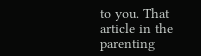to you. That article in the parenting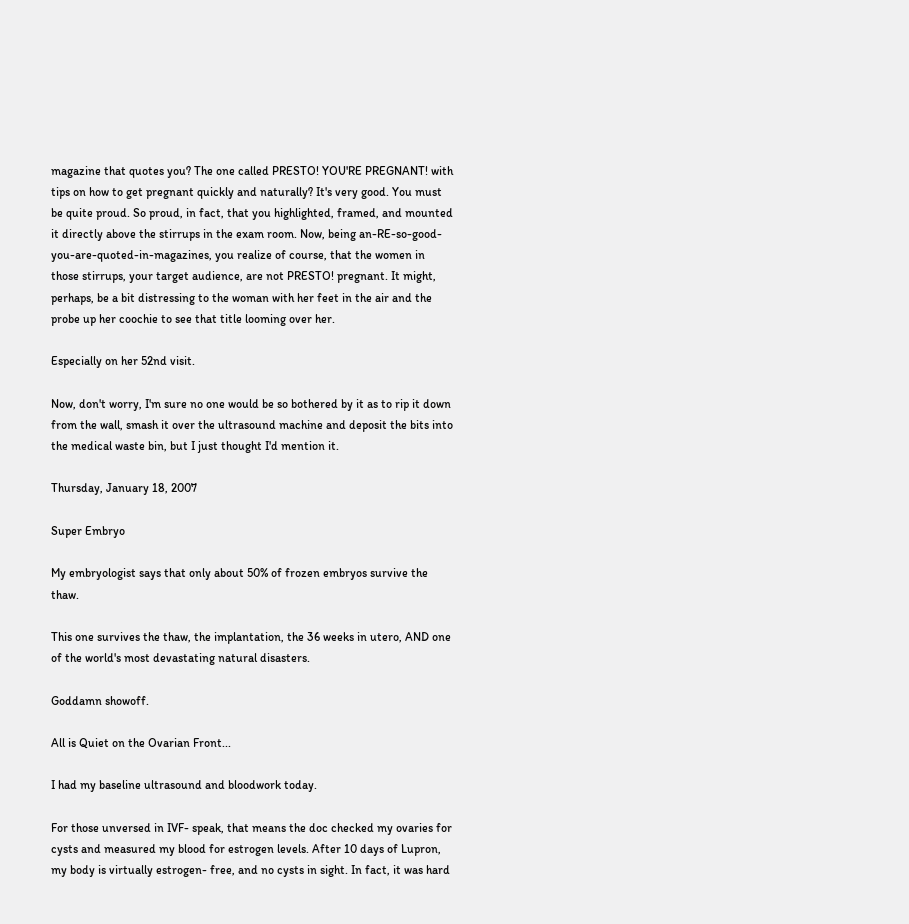magazine that quotes you? The one called PRESTO! YOU'RE PREGNANT! with tips on how to get pregnant quickly and naturally? It's very good. You must be quite proud. So proud, in fact, that you highlighted, framed, and mounted it directly above the stirrups in the exam room. Now, being an-RE-so-good-you-are-quoted-in-magazines, you realize of course, that the women in those stirrups, your target audience, are not PRESTO! pregnant. It might, perhaps, be a bit distressing to the woman with her feet in the air and the probe up her coochie to see that title looming over her.

Especially on her 52nd visit.

Now, don't worry, I'm sure no one would be so bothered by it as to rip it down from the wall, smash it over the ultrasound machine and deposit the bits into the medical waste bin, but I just thought I'd mention it.

Thursday, January 18, 2007

Super Embryo

My embryologist says that only about 50% of frozen embryos survive the thaw.

This one survives the thaw, the implantation, the 36 weeks in utero, AND one of the world's most devastating natural disasters.

Goddamn showoff.

All is Quiet on the Ovarian Front...

I had my baseline ultrasound and bloodwork today.

For those unversed in IVF- speak, that means the doc checked my ovaries for cysts and measured my blood for estrogen levels. After 10 days of Lupron, my body is virtually estrogen- free, and no cysts in sight. In fact, it was hard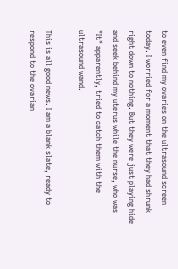to even find my ovaries on the ultrasound screen today. I worried for a moment that they had shrunk right down to nothing. But they were just playing hide and seek behind my uterus while the nurse, who was "It" apparently, tried to catch them with the ultrasound wand.

This is all good news. I am a blank slate, ready to respond to the ovarian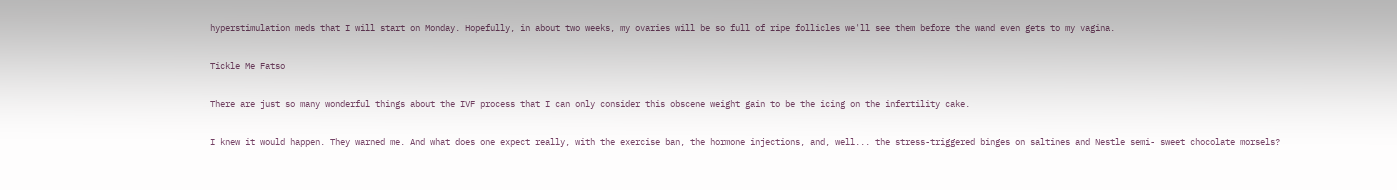hyperstimulation meds that I will start on Monday. Hopefully, in about two weeks, my ovaries will be so full of ripe follicles we'll see them before the wand even gets to my vagina.

Tickle Me Fatso

There are just so many wonderful things about the IVF process that I can only consider this obscene weight gain to be the icing on the infertility cake.

I knew it would happen. They warned me. And what does one expect really, with the exercise ban, the hormone injections, and, well... the stress-triggered binges on saltines and Nestle semi- sweet chocolate morsels?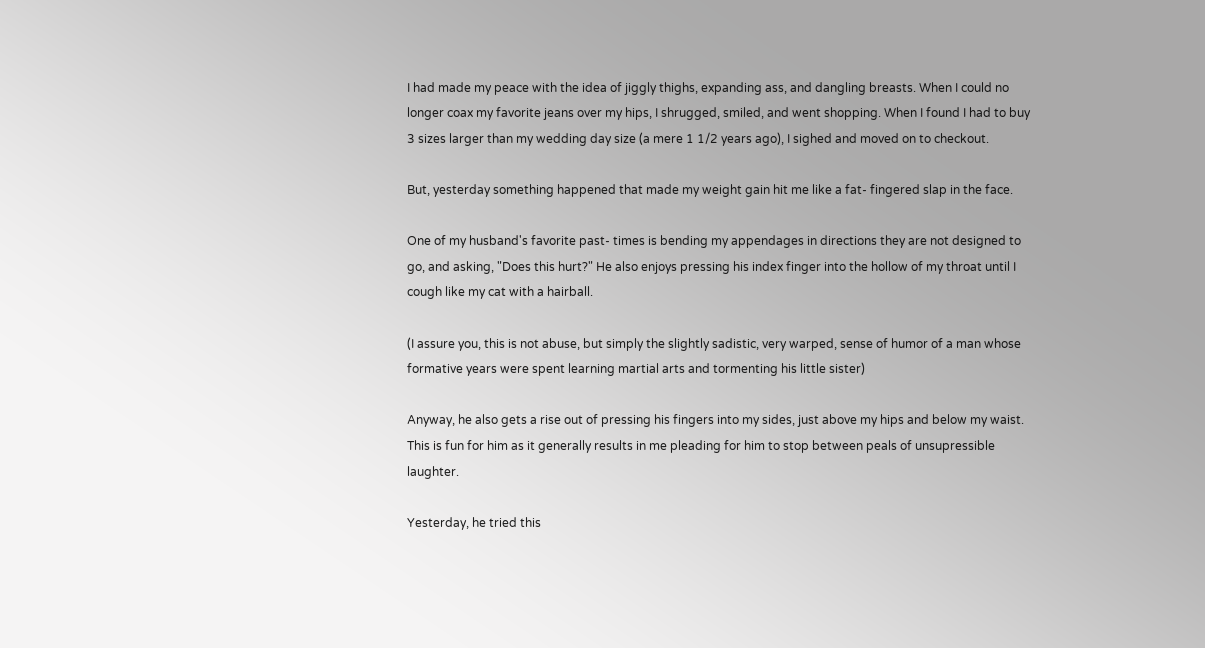I had made my peace with the idea of jiggly thighs, expanding ass, and dangling breasts. When I could no longer coax my favorite jeans over my hips, I shrugged, smiled, and went shopping. When I found I had to buy 3 sizes larger than my wedding day size (a mere 1 1/2 years ago), I sighed and moved on to checkout.

But, yesterday something happened that made my weight gain hit me like a fat- fingered slap in the face.

One of my husband's favorite past- times is bending my appendages in directions they are not designed to go, and asking, "Does this hurt?" He also enjoys pressing his index finger into the hollow of my throat until I cough like my cat with a hairball.

(I assure you, this is not abuse, but simply the slightly sadistic, very warped, sense of humor of a man whose formative years were spent learning martial arts and tormenting his little sister)

Anyway, he also gets a rise out of pressing his fingers into my sides, just above my hips and below my waist. This is fun for him as it generally results in me pleading for him to stop between peals of unsupressible laughter.

Yesterday, he tried this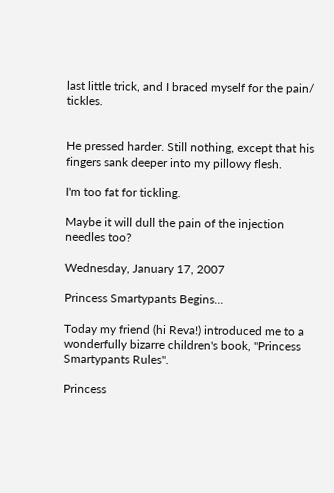last little trick, and I braced myself for the pain/ tickles.


He pressed harder. Still nothing, except that his fingers sank deeper into my pillowy flesh.

I'm too fat for tickling.

Maybe it will dull the pain of the injection needles too?

Wednesday, January 17, 2007

Princess Smartypants Begins...

Today my friend (hi Reva!) introduced me to a wonderfully bizarre children's book, "Princess Smartypants Rules".

Princess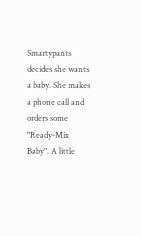Smartypants decides she wants a baby. She makes a phone call and orders some "Ready-Mix Baby". A little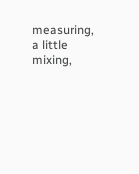measuring, a little mixing,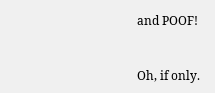and POOF!


Oh, if only.